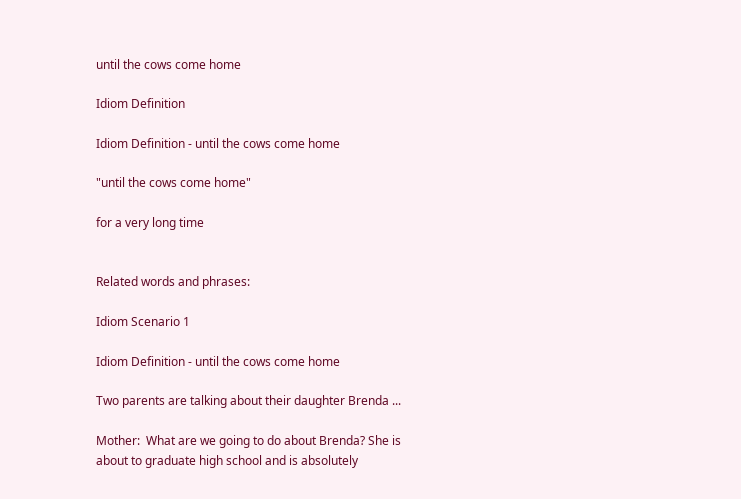until the cows come home

Idiom Definition

Idiom Definition - until the cows come home

"until the cows come home"

for a very long time


Related words and phrases:

Idiom Scenario 1

Idiom Definition - until the cows come home

Two parents are talking about their daughter Brenda ...

Mother:  What are we going to do about Brenda? She is about to graduate high school and is absolutely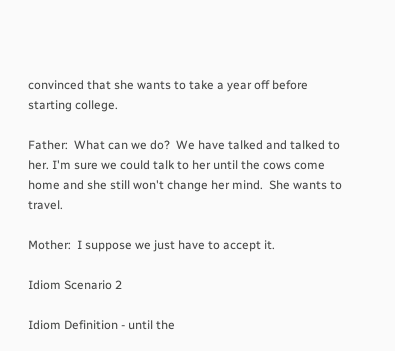convinced that she wants to take a year off before starting college.

Father:  What can we do?  We have talked and talked to her. I'm sure we could talk to her until the cows come home and she still won't change her mind.  She wants to travel.

Mother:  I suppose we just have to accept it.

Idiom Scenario 2

Idiom Definition - until the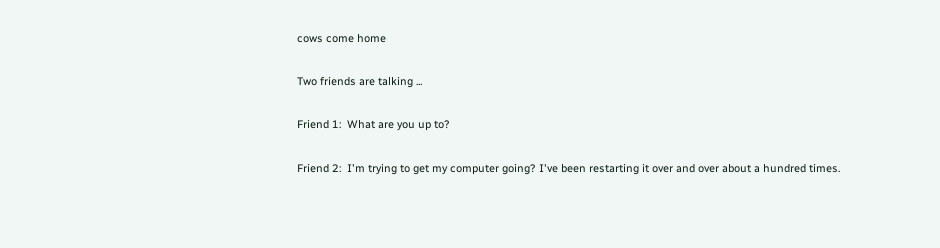cows come home

Two friends are talking ...

Friend 1:  What are you up to?

Friend 2:  I'm trying to get my computer going? I've been restarting it over and over about a hundred times.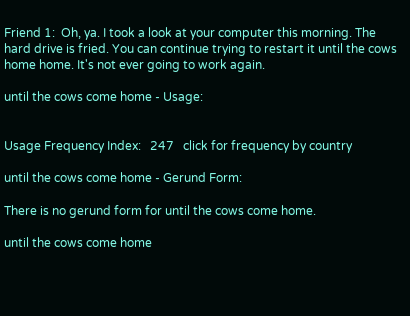Friend 1:  Oh, ya. I took a look at your computer this morning. The hard drive is fried. You can continue trying to restart it until the cows home home. It's not ever going to work again.

until the cows come home - Usage:


Usage Frequency Index:   247   click for frequency by country

until the cows come home - Gerund Form:

There is no gerund form for until the cows come home.

until the cows come home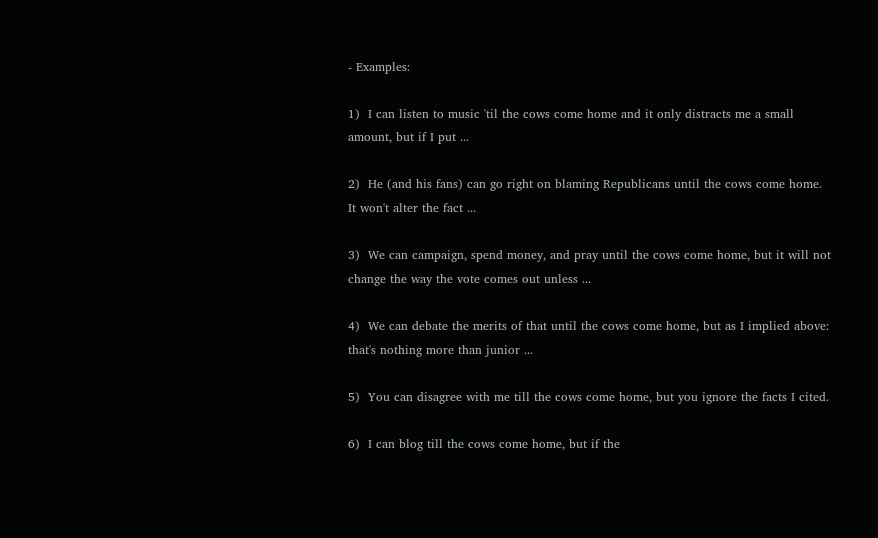- Examples:

1)  I can listen to music 'til the cows come home and it only distracts me a small amount, but if I put ...

2)  He (and his fans) can go right on blaming Republicans until the cows come home. It won't alter the fact ...

3)  We can campaign, spend money, and pray until the cows come home, but it will not change the way the vote comes out unless ...

4)  We can debate the merits of that until the cows come home, but as I implied above: that's nothing more than junior ...

5)  You can disagree with me till the cows come home, but you ignore the facts I cited.

6)  I can blog till the cows come home, but if the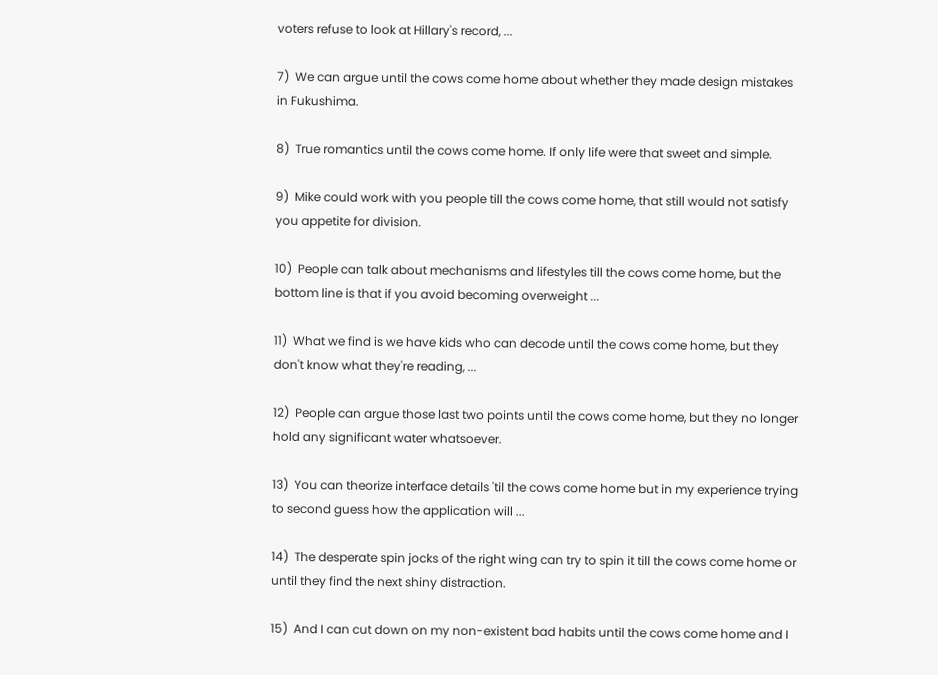voters refuse to look at Hillary's record, ...

7)  We can argue until the cows come home about whether they made design mistakes in Fukushima.

8)  True romantics until the cows come home. If only life were that sweet and simple.

9)  Mike could work with you people till the cows come home, that still would not satisfy you appetite for division.

10)  People can talk about mechanisms and lifestyles till the cows come home, but the bottom line is that if you avoid becoming overweight ...

11)  What we find is we have kids who can decode until the cows come home, but they don't know what they're reading, ...

12)  People can argue those last two points until the cows come home, but they no longer hold any significant water whatsoever.

13)  You can theorize interface details 'til the cows come home but in my experience trying to second guess how the application will ...

14)  The desperate spin jocks of the right wing can try to spin it till the cows come home or until they find the next shiny distraction.

15)  And I can cut down on my non-existent bad habits until the cows come home and I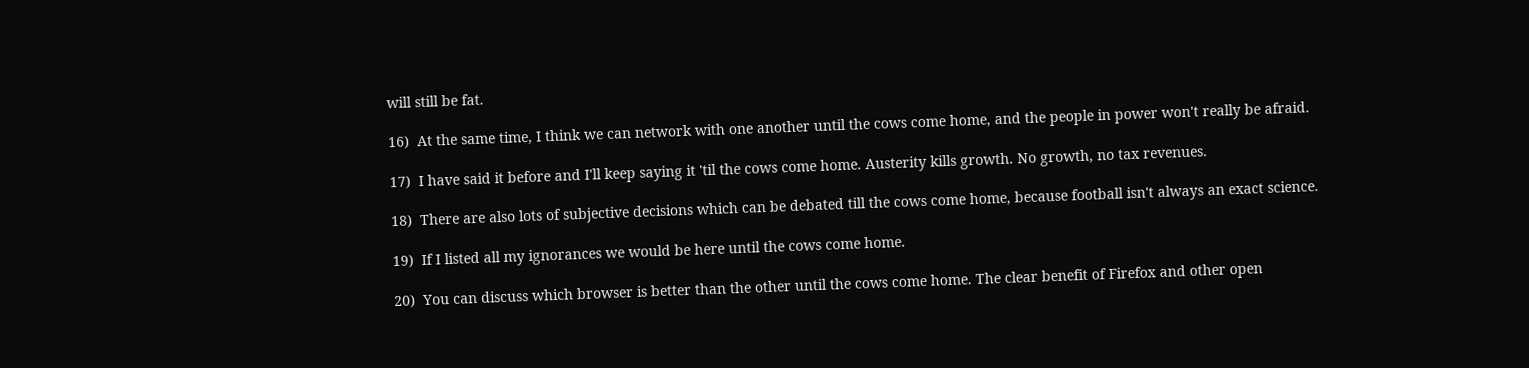will still be fat.

16)  At the same time, I think we can network with one another until the cows come home, and the people in power won't really be afraid.

17)  I have said it before and I'll keep saying it 'til the cows come home. Austerity kills growth. No growth, no tax revenues.

18)  There are also lots of subjective decisions which can be debated till the cows come home, because football isn't always an exact science.

19)  If I listed all my ignorances we would be here until the cows come home.

20)  You can discuss which browser is better than the other until the cows come home. The clear benefit of Firefox and other open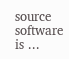source software is ...